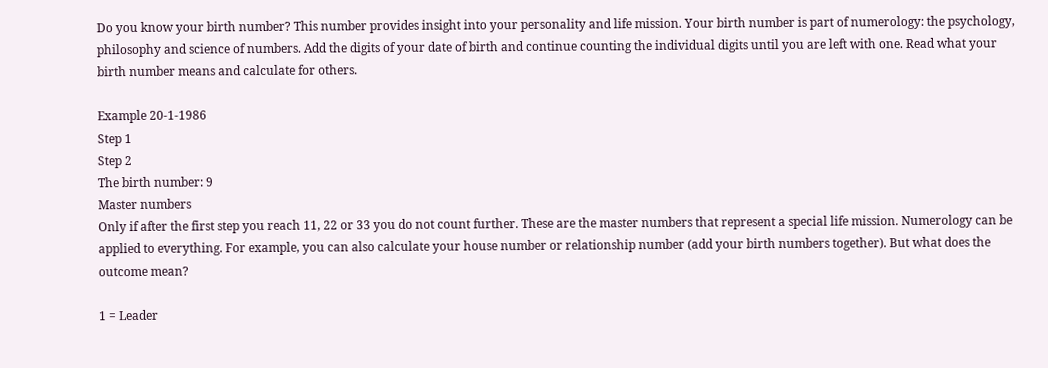Do you know your birth number? This number provides insight into your personality and life mission. Your birth number is part of numerology: the psychology, philosophy and science of numbers. Add the digits of your date of birth and continue counting the individual digits until you are left with one. Read what your birth number means and calculate for others.

Example 20-1-1986
Step 1
Step 2
The birth number: 9
Master numbers
Only if after the first step you reach 11, 22 or 33 you do not count further. These are the master numbers that represent a special life mission. Numerology can be applied to everything. For example, you can also calculate your house number or relationship number (add your birth numbers together). But what does the outcome mean?

1 = Leader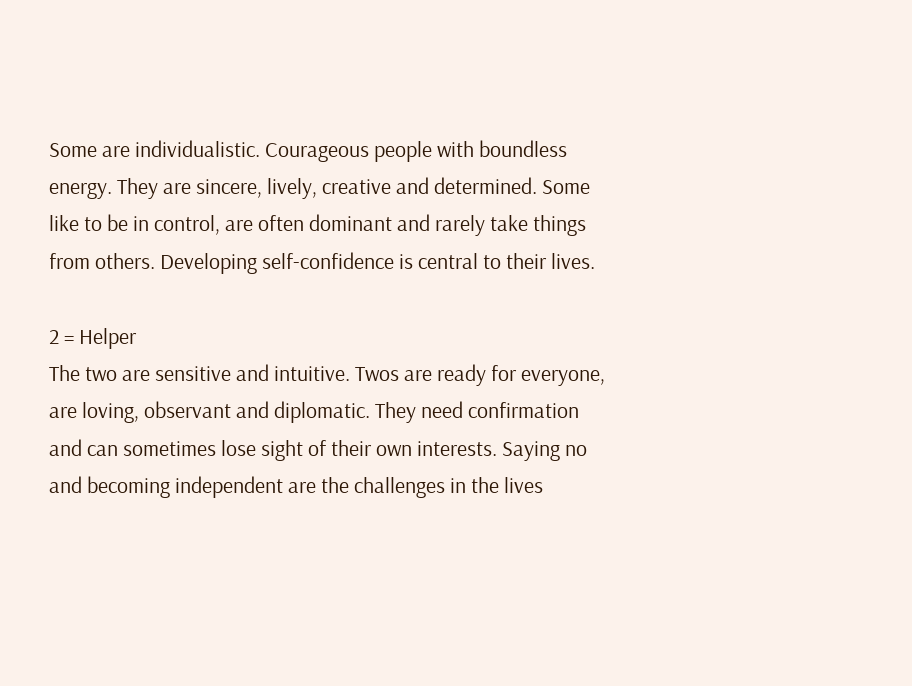Some are individualistic. Courageous people with boundless energy. They are sincere, lively, creative and determined. Some like to be in control, are often dominant and rarely take things from others. Developing self-confidence is central to their lives.

2 = Helper
The two are sensitive and intuitive. Twos are ready for everyone, are loving, observant and diplomatic. They need confirmation and can sometimes lose sight of their own interests. Saying no and becoming independent are the challenges in the lives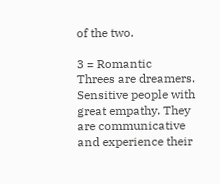of the two.

3 = Romantic
Threes are dreamers. Sensitive people with great empathy. They are communicative and experience their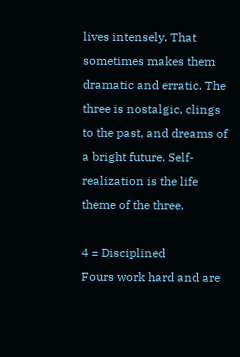lives intensely. That sometimes makes them dramatic and erratic. The three is nostalgic, clings to the past, and dreams of a bright future. Self-realization is the life theme of the three.

4 = Disciplined
Fours work hard and are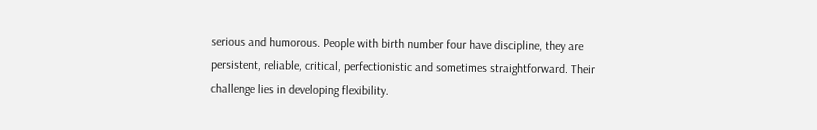serious and humorous. People with birth number four have discipline, they are persistent, reliable, critical, perfectionistic and sometimes straightforward. Their challenge lies in developing flexibility.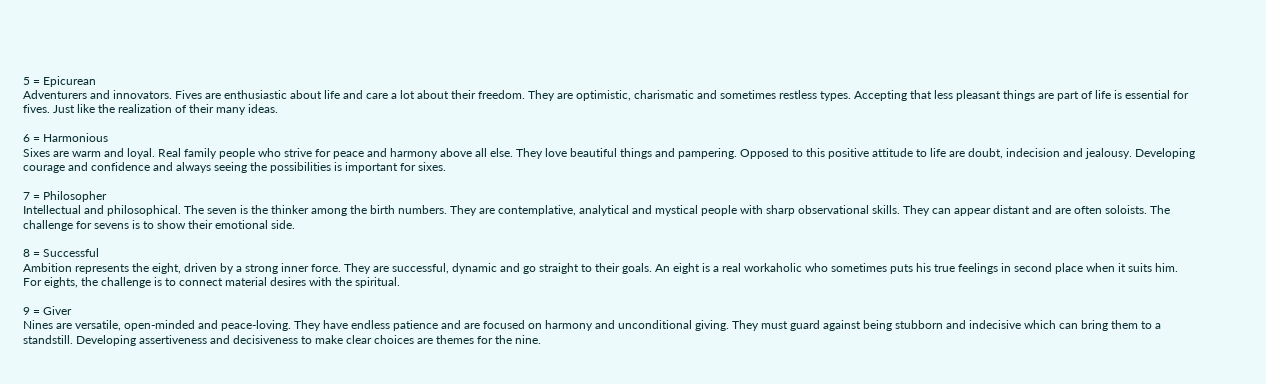5 = Epicurean
Adventurers and innovators. Fives are enthusiastic about life and care a lot about their freedom. They are optimistic, charismatic and sometimes restless types. Accepting that less pleasant things are part of life is essential for fives. Just like the realization of their many ideas.

6 = Harmonious
Sixes are warm and loyal. Real family people who strive for peace and harmony above all else. They love beautiful things and pampering. Opposed to this positive attitude to life are doubt, indecision and jealousy. Developing courage and confidence and always seeing the possibilities is important for sixes.

7 = Philosopher
Intellectual and philosophical. The seven is the thinker among the birth numbers. They are contemplative, analytical and mystical people with sharp observational skills. They can appear distant and are often soloists. The challenge for sevens is to show their emotional side.

8 = Successful
Ambition represents the eight, driven by a strong inner force. They are successful, dynamic and go straight to their goals. An eight is a real workaholic who sometimes puts his true feelings in second place when it suits him. For eights, the challenge is to connect material desires with the spiritual.

9 = Giver
Nines are versatile, open-minded and peace-loving. They have endless patience and are focused on harmony and unconditional giving. They must guard against being stubborn and indecisive which can bring them to a standstill. Developing assertiveness and decisiveness to make clear choices are themes for the nine.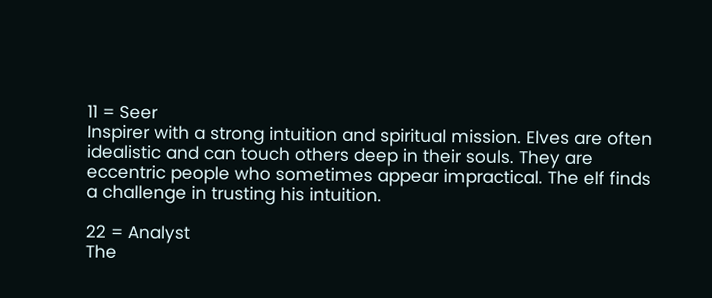11 = Seer
Inspirer with a strong intuition and spiritual mission. Elves are often idealistic and can touch others deep in their souls. They are eccentric people who sometimes appear impractical. The elf finds a challenge in trusting his intuition.

22 = Analyst
The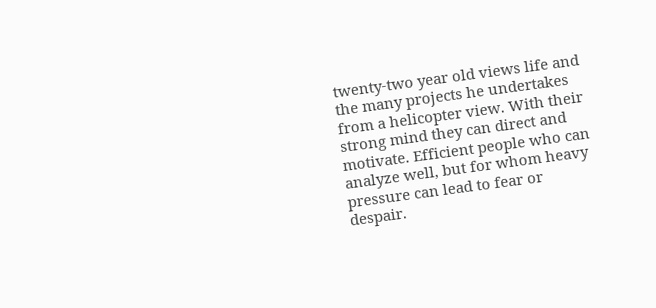twenty-two year old views life and the many projects he undertakes from a helicopter view. With their strong mind they can direct and motivate. Efficient people who can analyze well, but for whom heavy pressure can lead to fear or despair.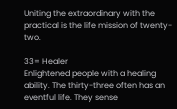Uniting the extraordinary with the practical is the life mission of twenty-two.

33= Healer
Enlightened people with a healing ability. The thirty-three often has an eventful life. They sense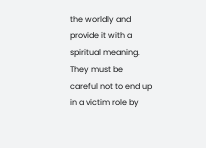the worldly and provide it with a spiritual meaning. They must be careful not to end up in a victim role by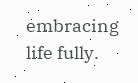embracing life fully.